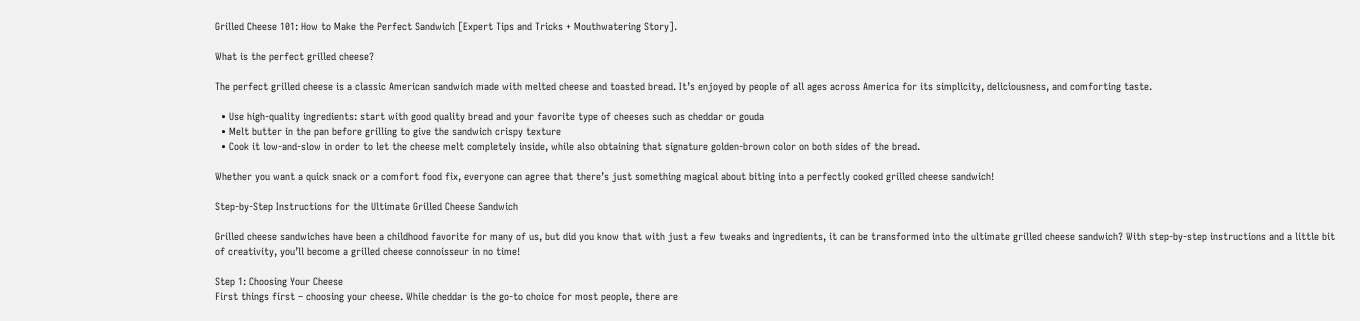Grilled Cheese 101: How to Make the Perfect Sandwich [Expert Tips and Tricks + Mouthwatering Story].

What is the perfect grilled cheese?

The perfect grilled cheese is a classic American sandwich made with melted cheese and toasted bread. It’s enjoyed by people of all ages across America for its simplicity, deliciousness, and comforting taste.

  • Use high-quality ingredients: start with good quality bread and your favorite type of cheeses such as cheddar or gouda
  • Melt butter in the pan before grilling to give the sandwich crispy texture
  • Cook it low-and-slow in order to let the cheese melt completely inside, while also obtaining that signature golden-brown color on both sides of the bread.

Whether you want a quick snack or a comfort food fix, everyone can agree that there’s just something magical about biting into a perfectly cooked grilled cheese sandwich!

Step-by-Step Instructions for the Ultimate Grilled Cheese Sandwich

Grilled cheese sandwiches have been a childhood favorite for many of us, but did you know that with just a few tweaks and ingredients, it can be transformed into the ultimate grilled cheese sandwich? With step-by-step instructions and a little bit of creativity, you’ll become a grilled cheese connoisseur in no time!

Step 1: Choosing Your Cheese
First things first – choosing your cheese. While cheddar is the go-to choice for most people, there are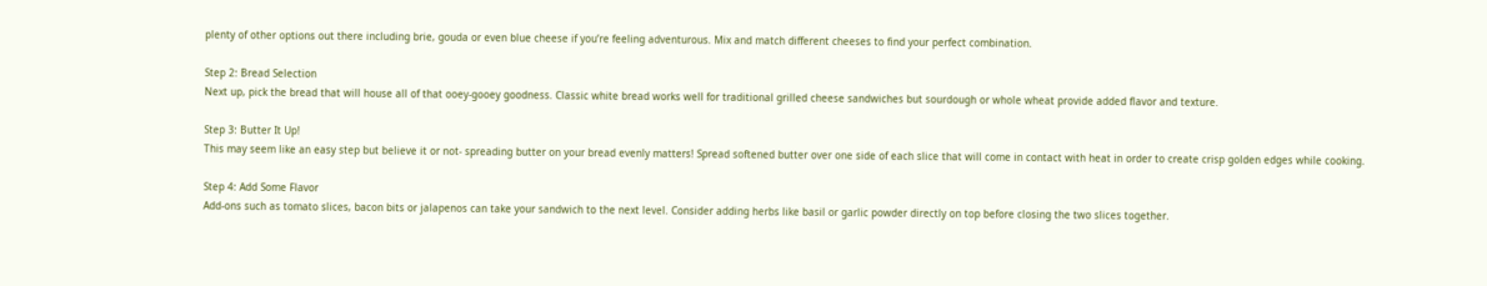plenty of other options out there including brie, gouda or even blue cheese if you’re feeling adventurous. Mix and match different cheeses to find your perfect combination.

Step 2: Bread Selection
Next up, pick the bread that will house all of that ooey-gooey goodness. Classic white bread works well for traditional grilled cheese sandwiches but sourdough or whole wheat provide added flavor and texture.

Step 3: Butter It Up!
This may seem like an easy step but believe it or not- spreading butter on your bread evenly matters! Spread softened butter over one side of each slice that will come in contact with heat in order to create crisp golden edges while cooking.

Step 4: Add Some Flavor
Add-ons such as tomato slices, bacon bits or jalapenos can take your sandwich to the next level. Consider adding herbs like basil or garlic powder directly on top before closing the two slices together.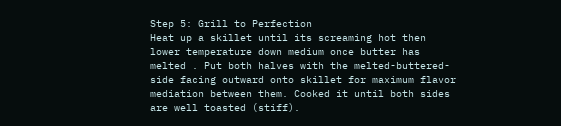Step 5: Grill to Perfection
Heat up a skillet until its screaming hot then lower temperature down medium once butter has melted . Put both halves with the melted-buttered-side facing outward onto skillet for maximum flavor mediation between them. Cooked it until both sides are well toasted (stiff).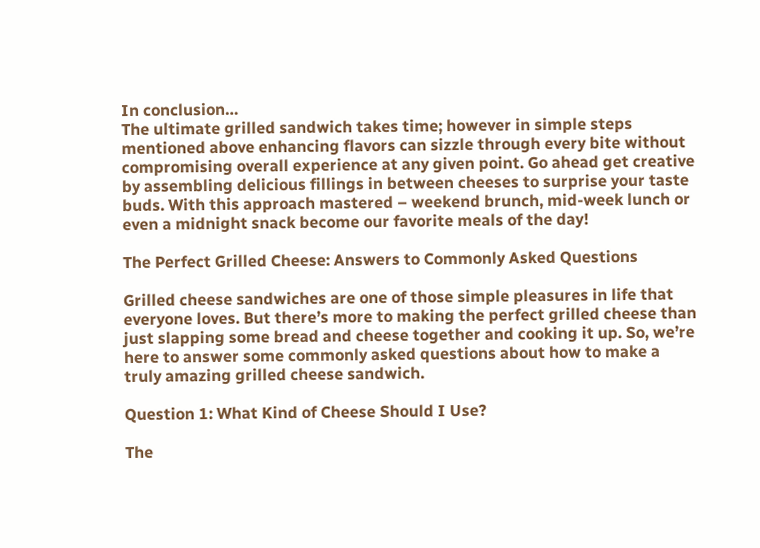In conclusion…
The ultimate grilled sandwich takes time; however in simple steps mentioned above enhancing flavors can sizzle through every bite without compromising overall experience at any given point. Go ahead get creative by assembling delicious fillings in between cheeses to surprise your taste buds. With this approach mastered – weekend brunch, mid-week lunch or even a midnight snack become our favorite meals of the day!

The Perfect Grilled Cheese: Answers to Commonly Asked Questions

Grilled cheese sandwiches are one of those simple pleasures in life that everyone loves. But there’s more to making the perfect grilled cheese than just slapping some bread and cheese together and cooking it up. So, we’re here to answer some commonly asked questions about how to make a truly amazing grilled cheese sandwich.

Question 1: What Kind of Cheese Should I Use?

The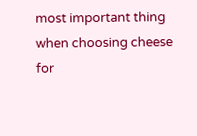most important thing when choosing cheese for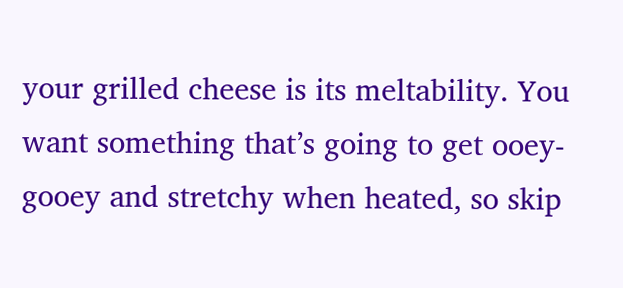your grilled cheese is its meltability. You want something that’s going to get ooey-gooey and stretchy when heated, so skip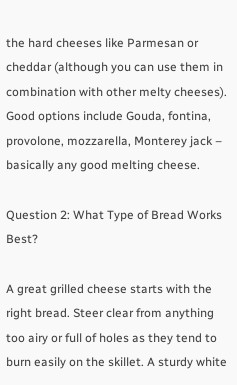the hard cheeses like Parmesan or cheddar (although you can use them in combination with other melty cheeses). Good options include Gouda, fontina, provolone, mozzarella, Monterey jack – basically any good melting cheese.

Question 2: What Type of Bread Works Best?

A great grilled cheese starts with the right bread. Steer clear from anything too airy or full of holes as they tend to burn easily on the skillet. A sturdy white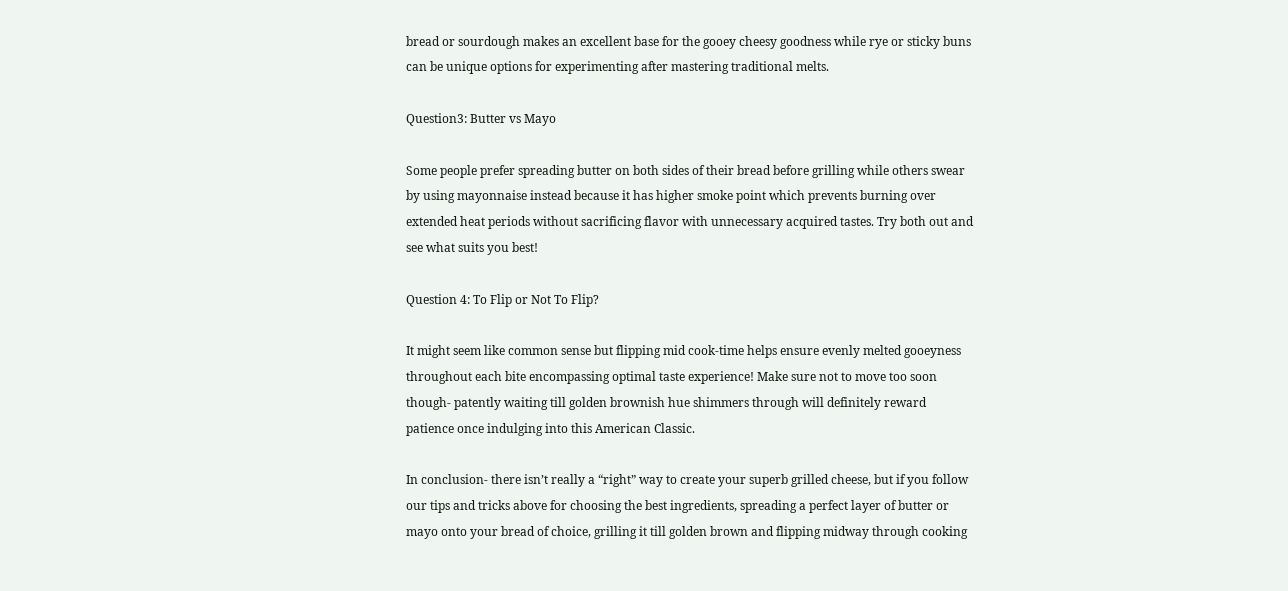bread or sourdough makes an excellent base for the gooey cheesy goodness while rye or sticky buns can be unique options for experimenting after mastering traditional melts.

Question3: Butter vs Mayo

Some people prefer spreading butter on both sides of their bread before grilling while others swear by using mayonnaise instead because it has higher smoke point which prevents burning over extended heat periods without sacrificing flavor with unnecessary acquired tastes. Try both out and see what suits you best!

Question 4: To Flip or Not To Flip?

It might seem like common sense but flipping mid cook-time helps ensure evenly melted gooeyness throughout each bite encompassing optimal taste experience! Make sure not to move too soon though- patently waiting till golden brownish hue shimmers through will definitely reward patience once indulging into this American Classic.

In conclusion- there isn’t really a “right” way to create your superb grilled cheese, but if you follow our tips and tricks above for choosing the best ingredients, spreading a perfect layer of butter or mayo onto your bread of choice, grilling it till golden brown and flipping midway through cooking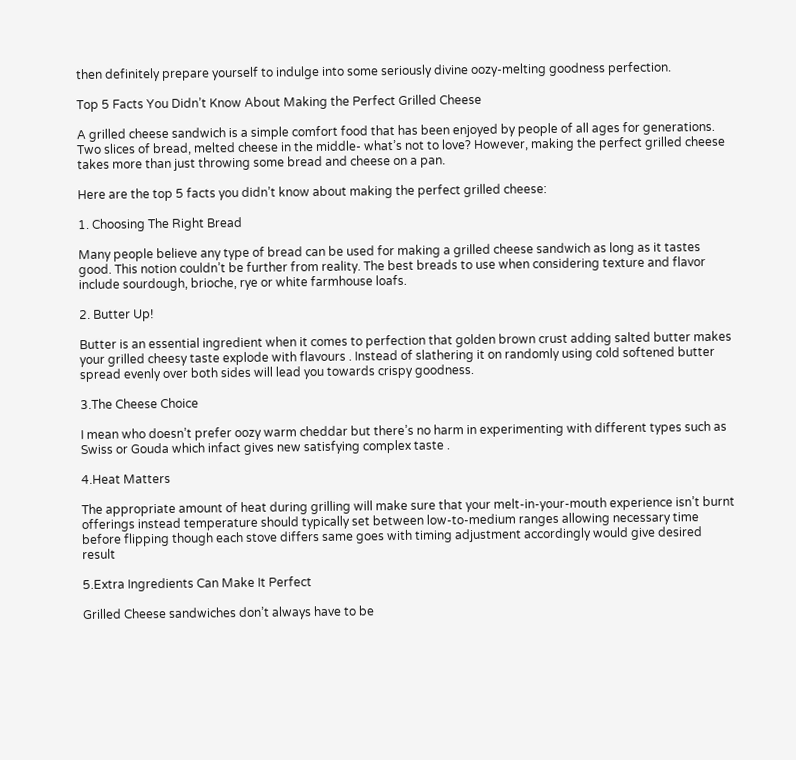then definitely prepare yourself to indulge into some seriously divine oozy-melting goodness perfection.

Top 5 Facts You Didn’t Know About Making the Perfect Grilled Cheese

A grilled cheese sandwich is a simple comfort food that has been enjoyed by people of all ages for generations. Two slices of bread, melted cheese in the middle- what’s not to love? However, making the perfect grilled cheese takes more than just throwing some bread and cheese on a pan.

Here are the top 5 facts you didn’t know about making the perfect grilled cheese:

1. Choosing The Right Bread

Many people believe any type of bread can be used for making a grilled cheese sandwich as long as it tastes good. This notion couldn’t be further from reality. The best breads to use when considering texture and flavor include sourdough, brioche, rye or white farmhouse loafs.

2. Butter Up!

Butter is an essential ingredient when it comes to perfection that golden brown crust adding salted butter makes your grilled cheesy taste explode with flavours . Instead of slathering it on randomly using cold softened butter spread evenly over both sides will lead you towards crispy goodness.

3.The Cheese Choice

I mean who doesn’t prefer oozy warm cheddar but there’s no harm in experimenting with different types such as Swiss or Gouda which infact gives new satisfying complex taste .

4.Heat Matters

The appropriate amount of heat during grilling will make sure that your melt-in-your-mouth experience isn’t burnt offerings instead temperature should typically set between low-to-medium ranges allowing necessary time before flipping though each stove differs same goes with timing adjustment accordingly would give desired result

5.Extra Ingredients Can Make It Perfect

Grilled Cheese sandwiches don’t always have to be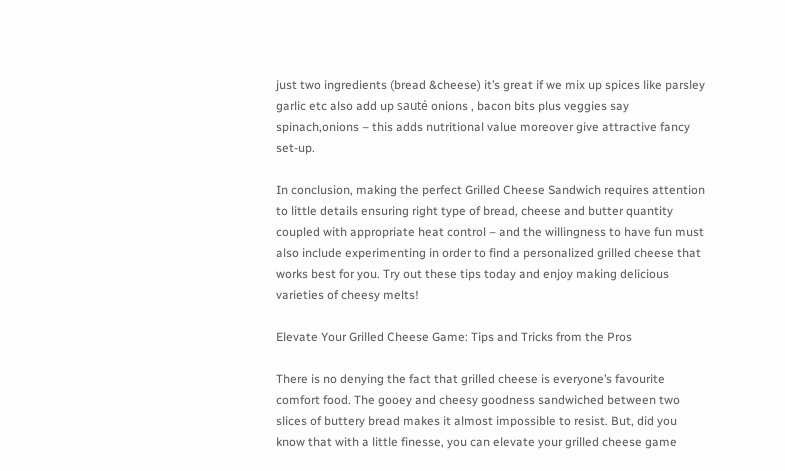just two ingredients (bread &cheese) it’s great if we mix up spices like parsley garlic etc also add up sauté onions , bacon bits plus veggies say spinach,onions – this adds nutritional value moreover give attractive fancy set-up.

In conclusion, making the perfect Grilled Cheese Sandwich requires attention to little details ensuring right type of bread, cheese and butter quantity coupled with appropriate heat control – and the willingness to have fun must also include experimenting in order to find a personalized grilled cheese that works best for you. Try out these tips today and enjoy making delicious varieties of cheesy melts!

Elevate Your Grilled Cheese Game: Tips and Tricks from the Pros

There is no denying the fact that grilled cheese is everyone’s favourite comfort food. The gooey and cheesy goodness sandwiched between two slices of buttery bread makes it almost impossible to resist. But, did you know that with a little finesse, you can elevate your grilled cheese game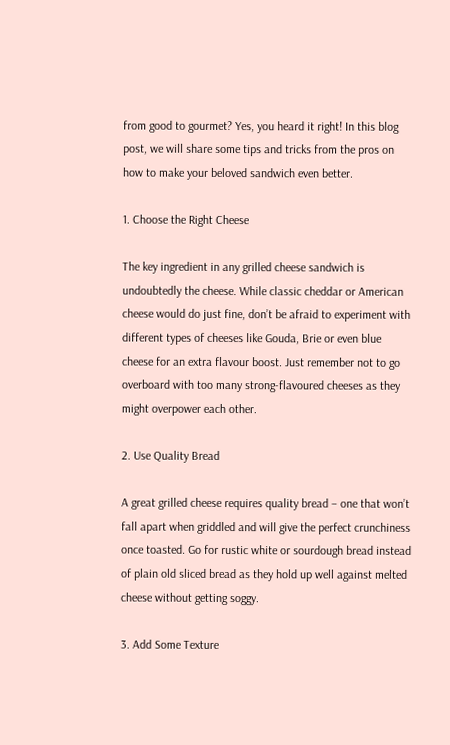from good to gourmet? Yes, you heard it right! In this blog post, we will share some tips and tricks from the pros on how to make your beloved sandwich even better.

1. Choose the Right Cheese

The key ingredient in any grilled cheese sandwich is undoubtedly the cheese. While classic cheddar or American cheese would do just fine, don’t be afraid to experiment with different types of cheeses like Gouda, Brie or even blue cheese for an extra flavour boost. Just remember not to go overboard with too many strong-flavoured cheeses as they might overpower each other.

2. Use Quality Bread

A great grilled cheese requires quality bread – one that won’t fall apart when griddled and will give the perfect crunchiness once toasted. Go for rustic white or sourdough bread instead of plain old sliced bread as they hold up well against melted cheese without getting soggy.

3. Add Some Texture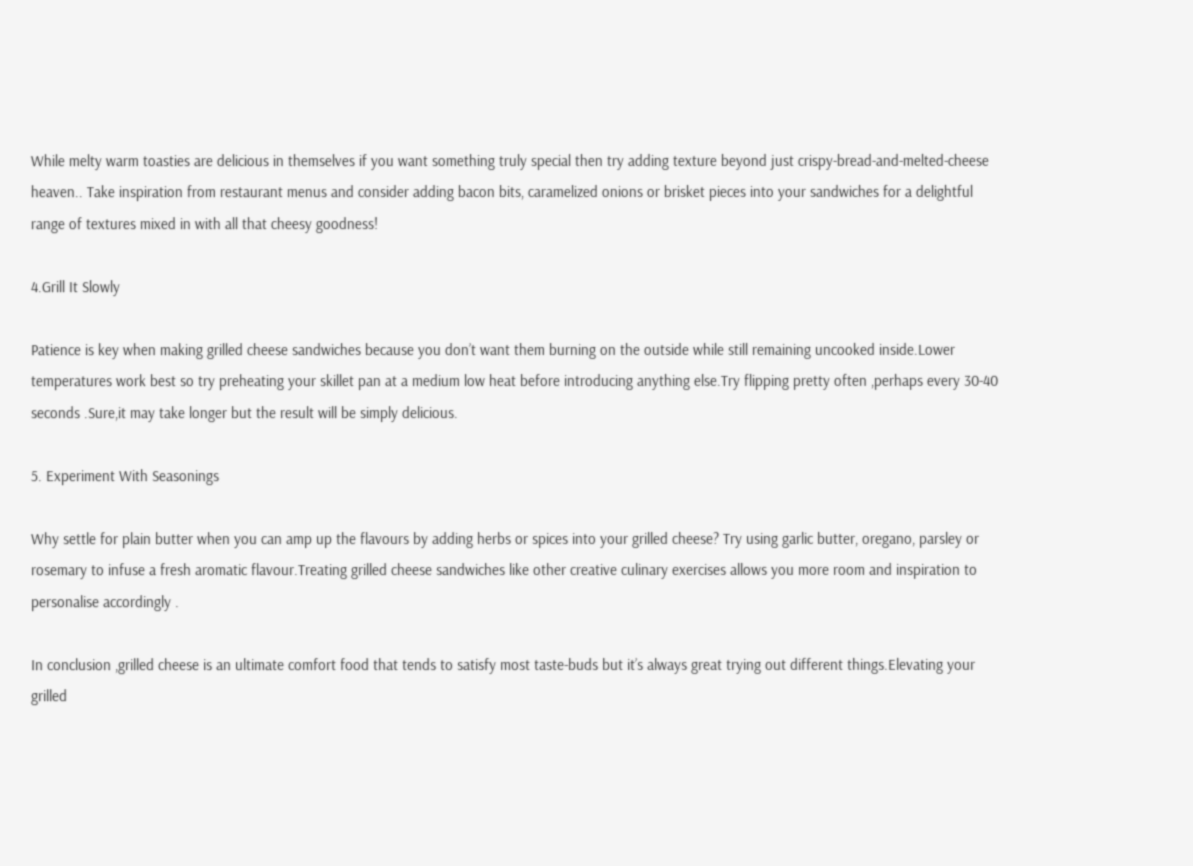While melty warm toasties are delicious in themselves if you want something truly special then try adding texture beyond just crispy-bread-and-melted-cheese heaven.. Take inspiration from restaurant menus and consider adding bacon bits, caramelized onions or brisket pieces into your sandwiches for a delightful range of textures mixed in with all that cheesy goodness!

4.Grill It Slowly

Patience is key when making grilled cheese sandwiches because you don’t want them burning on the outside while still remaining uncooked inside.Lower temperatures work best so try preheating your skillet pan at a medium low heat before introducing anything else.Try flipping pretty often ,perhaps every 30-40 seconds .Sure,it may take longer but the result will be simply delicious.

5. Experiment With Seasonings

Why settle for plain butter when you can amp up the flavours by adding herbs or spices into your grilled cheese? Try using garlic butter, oregano, parsley or rosemary to infuse a fresh aromatic flavour.Treating grilled cheese sandwiches like other creative culinary exercises allows you more room and inspiration to personalise accordingly .

In conclusion ,grilled cheese is an ultimate comfort food that tends to satisfy most taste-buds but it’s always great trying out different things.Elevating your grilled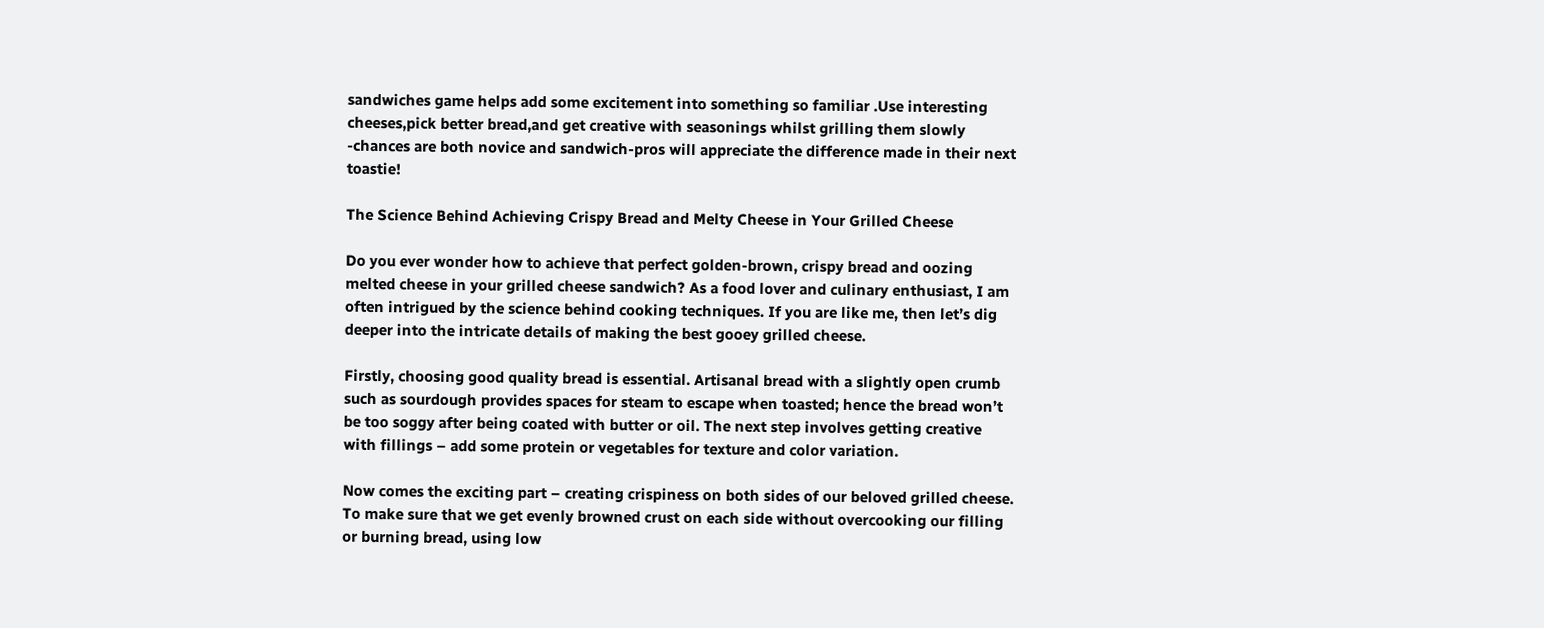sandwiches game helps add some excitement into something so familiar .Use interesting cheeses,pick better bread,and get creative with seasonings whilst grilling them slowly -chances are both novice and sandwich-pros will appreciate the difference made in their next toastie!

The Science Behind Achieving Crispy Bread and Melty Cheese in Your Grilled Cheese

Do you ever wonder how to achieve that perfect golden-brown, crispy bread and oozing melted cheese in your grilled cheese sandwich? As a food lover and culinary enthusiast, I am often intrigued by the science behind cooking techniques. If you are like me, then let’s dig deeper into the intricate details of making the best gooey grilled cheese.

Firstly, choosing good quality bread is essential. Artisanal bread with a slightly open crumb such as sourdough provides spaces for steam to escape when toasted; hence the bread won’t be too soggy after being coated with butter or oil. The next step involves getting creative with fillings – add some protein or vegetables for texture and color variation.

Now comes the exciting part – creating crispiness on both sides of our beloved grilled cheese. To make sure that we get evenly browned crust on each side without overcooking our filling or burning bread, using low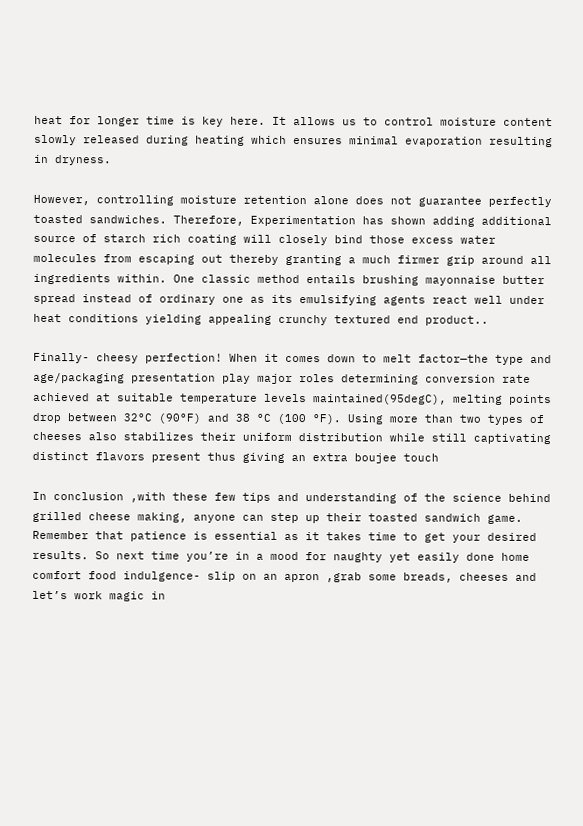heat for longer time is key here. It allows us to control moisture content slowly released during heating which ensures minimal evaporation resulting in dryness.

However, controlling moisture retention alone does not guarantee perfectly toasted sandwiches. Therefore, Experimentation has shown adding additional source of starch rich coating will closely bind those excess water molecules from escaping out thereby granting a much firmer grip around all ingredients within. One classic method entails brushing mayonnaise butter spread instead of ordinary one as its emulsifying agents react well under heat conditions yielding appealing crunchy textured end product..

Finally- cheesy perfection! When it comes down to melt factor—the type and age/packaging presentation play major roles determining conversion rate achieved at suitable temperature levels maintained(95degC), melting points drop between 32°C (90°F) and 38 °C (100 °F). Using more than two types of cheeses also stabilizes their uniform distribution while still captivating distinct flavors present thus giving an extra boujee touch

In conclusion ,with these few tips and understanding of the science behind grilled cheese making, anyone can step up their toasted sandwich game. Remember that patience is essential as it takes time to get your desired results. So next time you’re in a mood for naughty yet easily done home comfort food indulgence- slip on an apron ,grab some breads, cheeses and let’s work magic in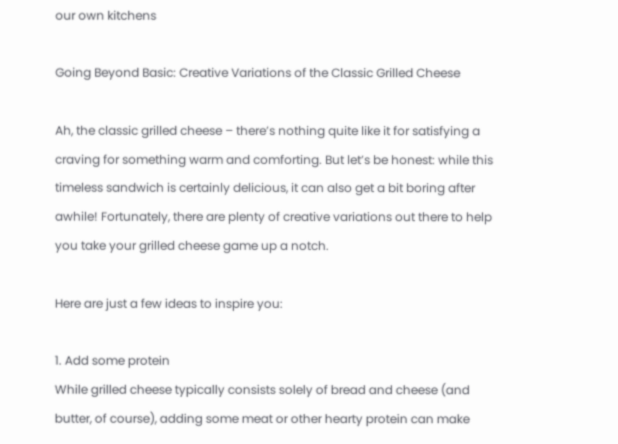our own kitchens

Going Beyond Basic: Creative Variations of the Classic Grilled Cheese

Ah, the classic grilled cheese – there’s nothing quite like it for satisfying a craving for something warm and comforting. But let’s be honest: while this timeless sandwich is certainly delicious, it can also get a bit boring after awhile! Fortunately, there are plenty of creative variations out there to help you take your grilled cheese game up a notch.

Here are just a few ideas to inspire you:

1. Add some protein
While grilled cheese typically consists solely of bread and cheese (and butter, of course), adding some meat or other hearty protein can make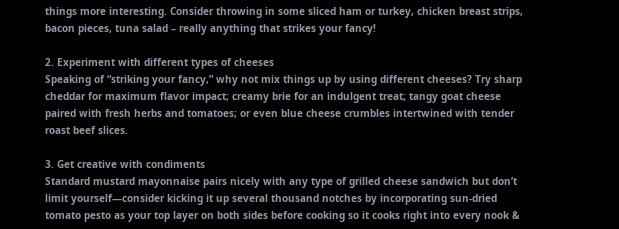things more interesting. Consider throwing in some sliced ham or turkey, chicken breast strips, bacon pieces, tuna salad – really anything that strikes your fancy!

2. Experiment with different types of cheeses
Speaking of “striking your fancy,” why not mix things up by using different cheeses? Try sharp cheddar for maximum flavor impact; creamy brie for an indulgent treat; tangy goat cheese paired with fresh herbs and tomatoes; or even blue cheese crumbles intertwined with tender roast beef slices.

3. Get creative with condiments
Standard mustard mayonnaise pairs nicely with any type of grilled cheese sandwich but don’t limit yourself—consider kicking it up several thousand notches by incorporating sun-dried tomato pesto as your top layer on both sides before cooking so it cooks right into every nook &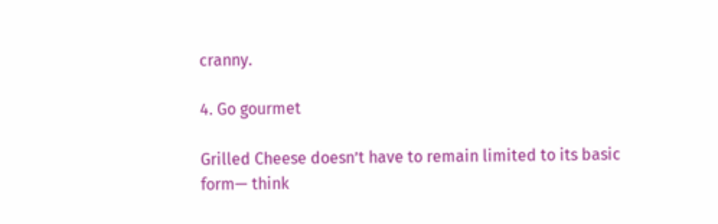cranny.

4. Go gourmet

Grilled Cheese doesn’t have to remain limited to its basic form— think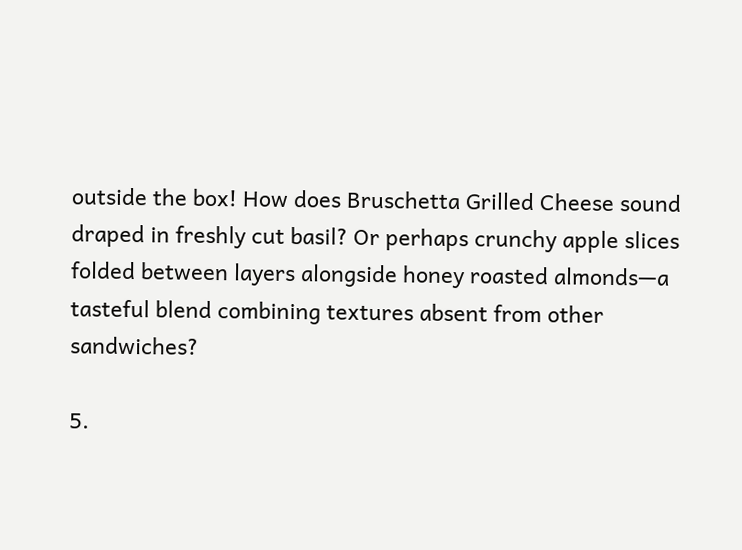outside the box! How does Bruschetta Grilled Cheese sound draped in freshly cut basil? Or perhaps crunchy apple slices folded between layers alongside honey roasted almonds—a tasteful blend combining textures absent from other sandwiches?

5.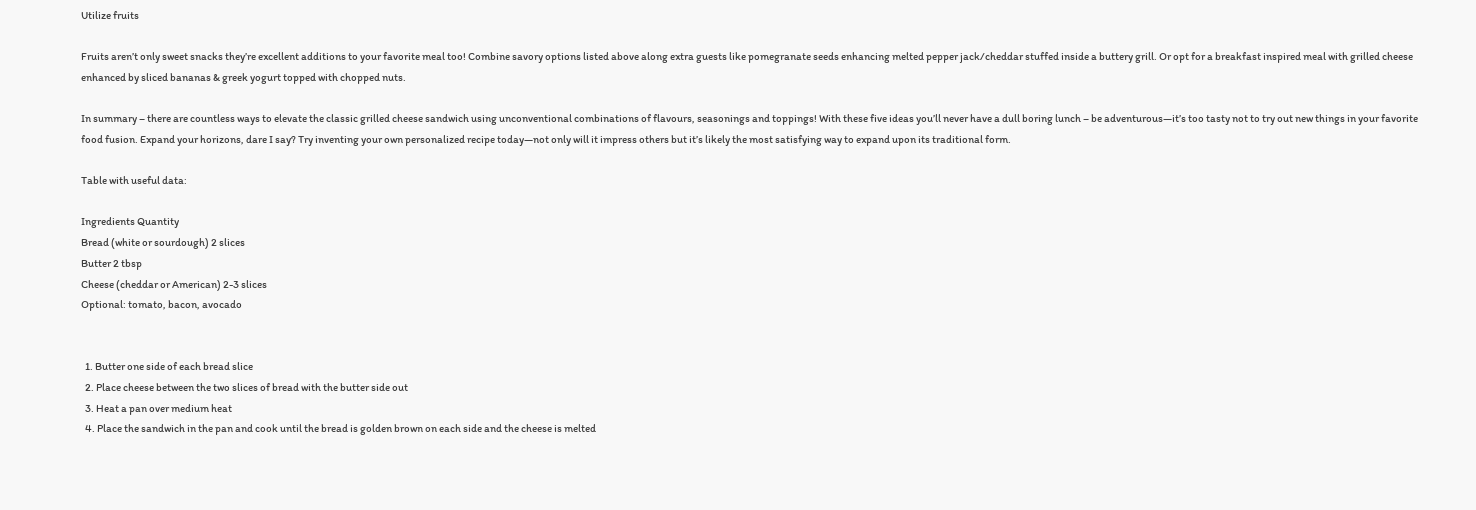Utilize fruits

Fruits aren’t only sweet snacks they’re excellent additions to your favorite meal too! Combine savory options listed above along extra guests like pomegranate seeds enhancing melted pepper jack/cheddar stuffed inside a buttery grill. Or opt for a breakfast inspired meal with grilled cheese enhanced by sliced bananas & greek yogurt topped with chopped nuts.

In summary – there are countless ways to elevate the classic grilled cheese sandwich using unconventional combinations of flavours, seasonings and toppings! With these five ideas you’ll never have a dull boring lunch – be adventurous—it’s too tasty not to try out new things in your favorite food fusion. Expand your horizons, dare I say? Try inventing your own personalized recipe today—not only will it impress others but it’s likely the most satisfying way to expand upon its traditional form.

Table with useful data:

Ingredients Quantity
Bread (white or sourdough) 2 slices
Butter 2 tbsp
Cheese (cheddar or American) 2-3 slices
Optional: tomato, bacon, avocado


  1. Butter one side of each bread slice
  2. Place cheese between the two slices of bread with the butter side out
  3. Heat a pan over medium heat
  4. Place the sandwich in the pan and cook until the bread is golden brown on each side and the cheese is melted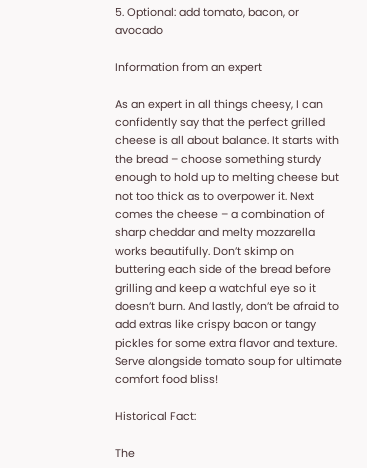5. Optional: add tomato, bacon, or avocado

Information from an expert

As an expert in all things cheesy, I can confidently say that the perfect grilled cheese is all about balance. It starts with the bread – choose something sturdy enough to hold up to melting cheese but not too thick as to overpower it. Next comes the cheese – a combination of sharp cheddar and melty mozzarella works beautifully. Don’t skimp on buttering each side of the bread before grilling and keep a watchful eye so it doesn’t burn. And lastly, don’t be afraid to add extras like crispy bacon or tangy pickles for some extra flavor and texture. Serve alongside tomato soup for ultimate comfort food bliss!

Historical Fact:

The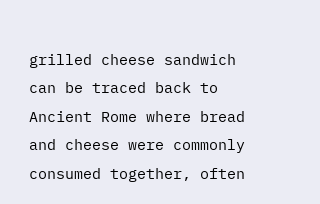grilled cheese sandwich can be traced back to Ancient Rome where bread and cheese were commonly consumed together, often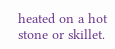heated on a hot stone or skillet.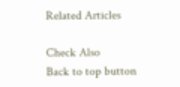Related Articles

Check Also
Back to top button